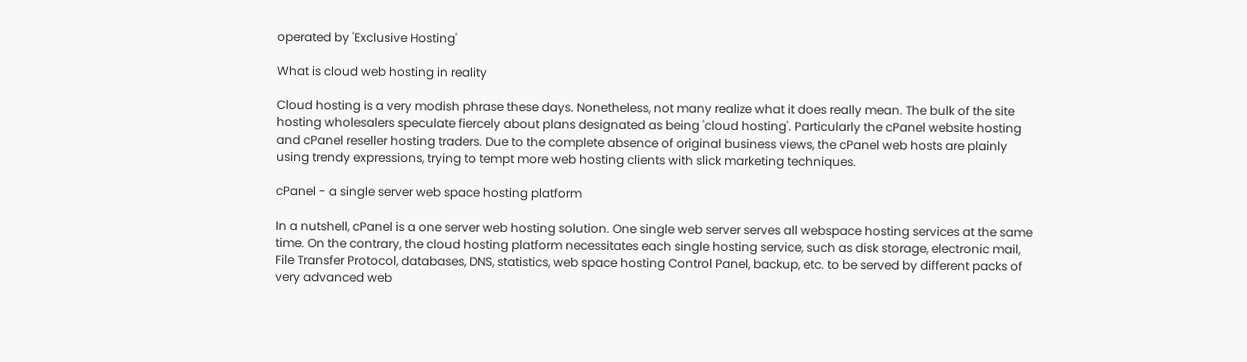operated by 'Exclusive Hosting'

What is cloud web hosting in reality

Cloud hosting is a very modish phrase these days. Nonetheless, not many realize what it does really mean. The bulk of the site hosting wholesalers speculate fiercely about plans designated as being 'cloud hosting'. Particularly the cPanel website hosting and cPanel reseller hosting traders. Due to the complete absence of original business views, the cPanel web hosts are plainly using trendy expressions, trying to tempt more web hosting clients with slick marketing techniques.

cPanel - a single server web space hosting platform

In a nutshell, cPanel is a one server web hosting solution. One single web server serves all webspace hosting services at the same time. On the contrary, the cloud hosting platform necessitates each single hosting service, such as disk storage, electronic mail, File Transfer Protocol, databases, DNS, statistics, web space hosting Control Panel, backup, etc. to be served by different packs of very advanced web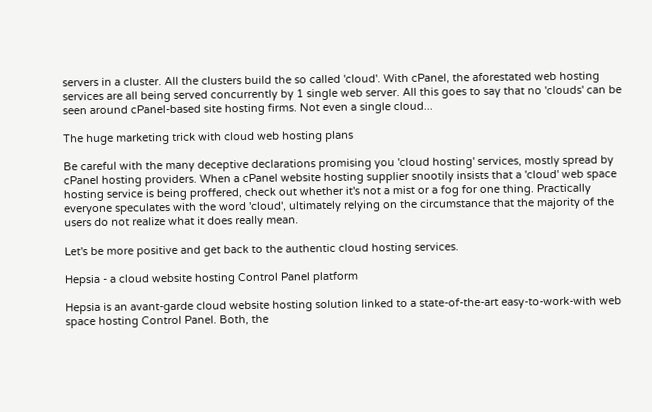servers in a cluster. All the clusters build the so called 'cloud'. With cPanel, the aforestated web hosting services are all being served concurrently by 1 single web server. All this goes to say that no 'clouds' can be seen around cPanel-based site hosting firms. Not even a single cloud...

The huge marketing trick with cloud web hosting plans

Be careful with the many deceptive declarations promising you 'cloud hosting' services, mostly spread by cPanel hosting providers. When a cPanel website hosting supplier snootily insists that a 'cloud' web space hosting service is being proffered, check out whether it's not a mist or a fog for one thing. Practically everyone speculates with the word 'cloud', ultimately relying on the circumstance that the majority of the users do not realize what it does really mean.

Let's be more positive and get back to the authentic cloud hosting services.

Hepsia - a cloud website hosting Control Panel platform

Hepsia is an avant-garde cloud website hosting solution linked to a state-of-the-art easy-to-work-with web space hosting Control Panel. Both, the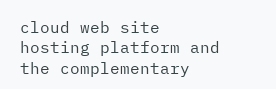cloud web site hosting platform and the complementary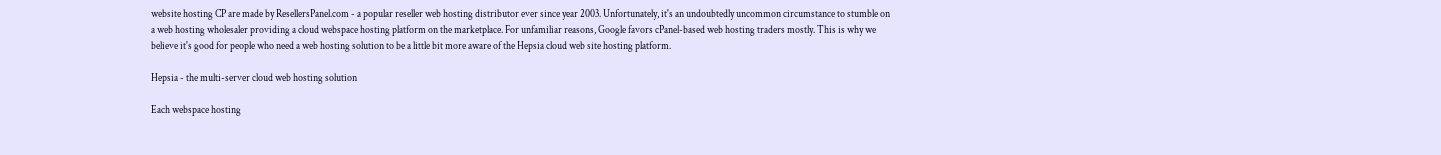website hosting CP are made by ResellersPanel.com - a popular reseller web hosting distributor ever since year 2003. Unfortunately, it's an undoubtedly uncommon circumstance to stumble on a web hosting wholesaler providing a cloud webspace hosting platform on the marketplace. For unfamiliar reasons, Google favors cPanel-based web hosting traders mostly. This is why we believe it's good for people who need a web hosting solution to be a little bit more aware of the Hepsia cloud web site hosting platform.

Hepsia - the multi-server cloud web hosting solution

Each webspace hosting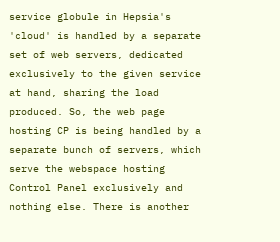service globule in Hepsia's 'cloud' is handled by a separate set of web servers, dedicated exclusively to the given service at hand, sharing the load produced. So, the web page hosting CP is being handled by a separate bunch of servers, which serve the webspace hosting Control Panel exclusively and nothing else. There is another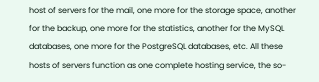host of servers for the mail, one more for the storage space, another for the backup, one more for the statistics, another for the MySQL databases, one more for the PostgreSQL databases, etc. All these hosts of servers function as one complete hosting service, the so-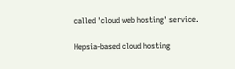called 'cloud web hosting' service.

Hepsia-based cloud hosting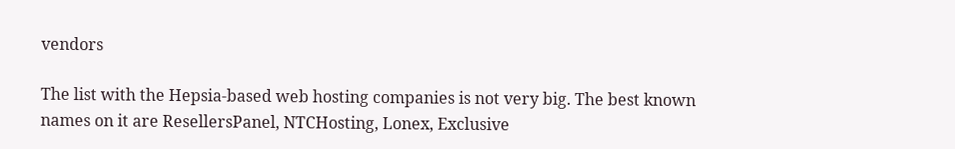vendors

The list with the Hepsia-based web hosting companies is not very big. The best known names on it are ResellersPanel, NTCHosting, Lonex, Exclusive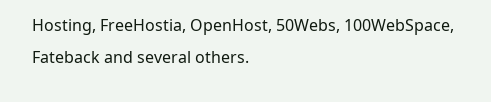Hosting, FreeHostia, OpenHost, 50Webs, 100WebSpace, Fateback and several others.